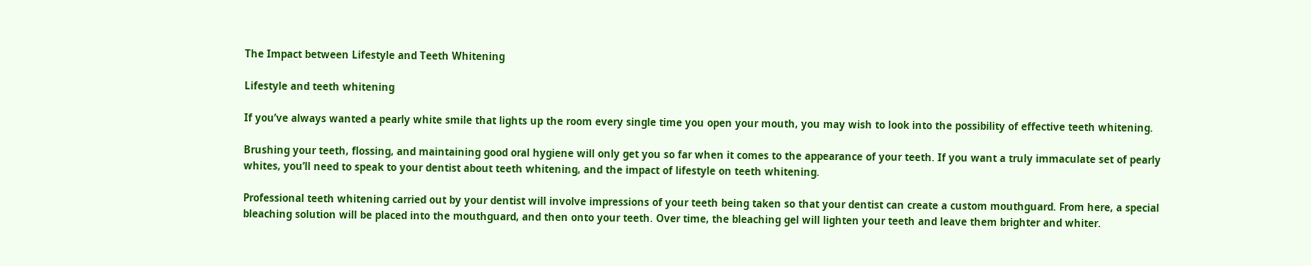The Impact between Lifestyle and Teeth Whitening

Lifestyle and teeth whitening

If you’ve always wanted a pearly white smile that lights up the room every single time you open your mouth, you may wish to look into the possibility of effective teeth whitening.

Brushing your teeth, flossing, and maintaining good oral hygiene will only get you so far when it comes to the appearance of your teeth. If you want a truly immaculate set of pearly whites, you’ll need to speak to your dentist about teeth whitening, and the impact of lifestyle on teeth whitening.

Professional teeth whitening carried out by your dentist will involve impressions of your teeth being taken so that your dentist can create a custom mouthguard. From here, a special bleaching solution will be placed into the mouthguard, and then onto your teeth. Over time, the bleaching gel will lighten your teeth and leave them brighter and whiter.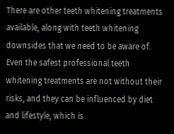There are other teeth whitening treatments available, along with teeth whitening downsides that we need to be aware of. Even the safest professional teeth whitening treatments are not without their risks, and they can be influenced by diet and lifestyle, which is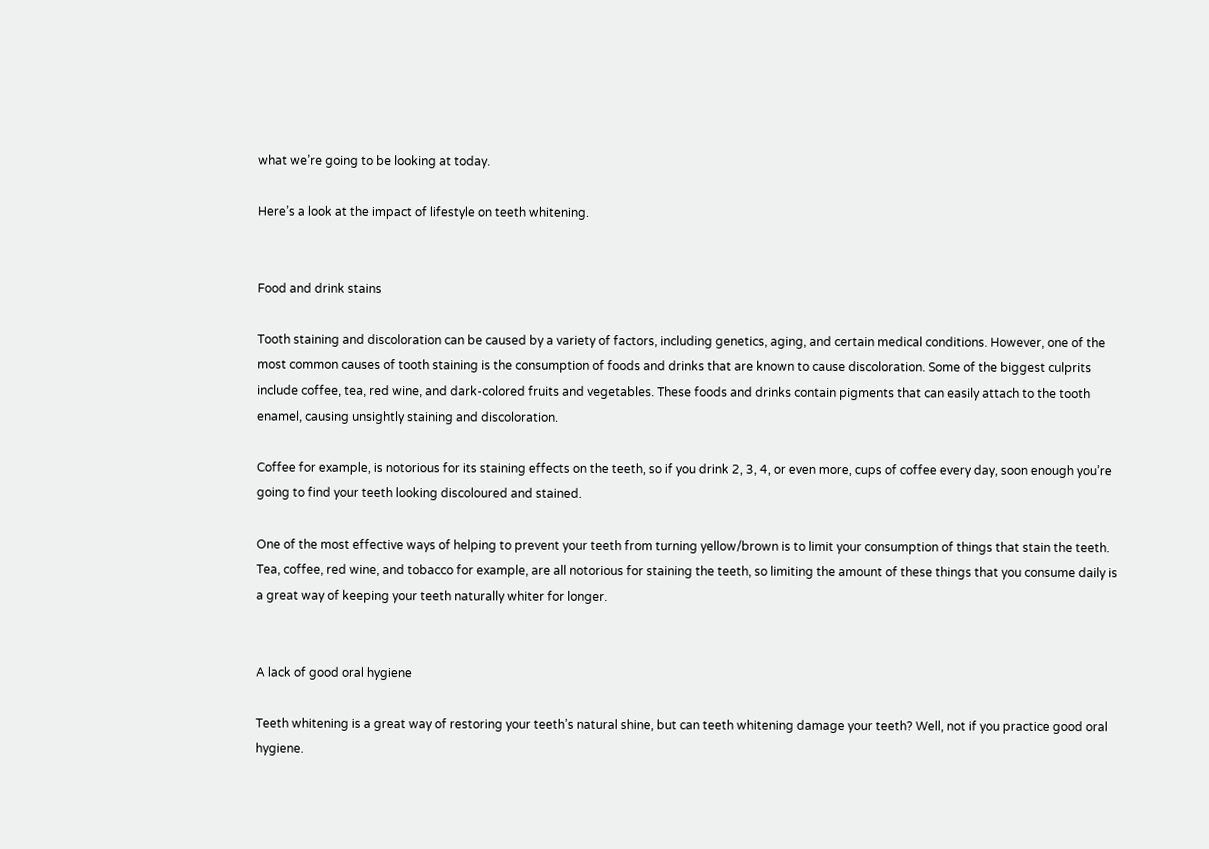what we’re going to be looking at today.

Here’s a look at the impact of lifestyle on teeth whitening.


Food and drink stains

Tooth staining and discoloration can be caused by a variety of factors, including genetics, aging, and certain medical conditions. However, one of the most common causes of tooth staining is the consumption of foods and drinks that are known to cause discoloration. Some of the biggest culprits include coffee, tea, red wine, and dark-colored fruits and vegetables. These foods and drinks contain pigments that can easily attach to the tooth enamel, causing unsightly staining and discoloration.

Coffee for example, is notorious for its staining effects on the teeth, so if you drink 2, 3, 4, or even more, cups of coffee every day, soon enough you’re going to find your teeth looking discoloured and stained.

One of the most effective ways of helping to prevent your teeth from turning yellow/brown is to limit your consumption of things that stain the teeth. Tea, coffee, red wine, and tobacco for example, are all notorious for staining the teeth, so limiting the amount of these things that you consume daily is a great way of keeping your teeth naturally whiter for longer.


A lack of good oral hygiene

Teeth whitening is a great way of restoring your teeth’s natural shine, but can teeth whitening damage your teeth? Well, not if you practice good oral hygiene.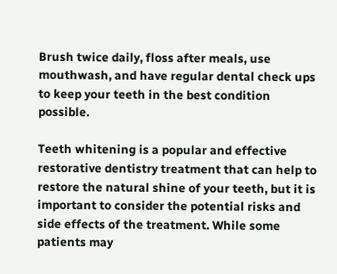Brush twice daily, floss after meals, use mouthwash, and have regular dental check ups to keep your teeth in the best condition possible.

Teeth whitening is a popular and effective restorative dentistry treatment that can help to restore the natural shine of your teeth, but it is important to consider the potential risks and side effects of the treatment. While some patients may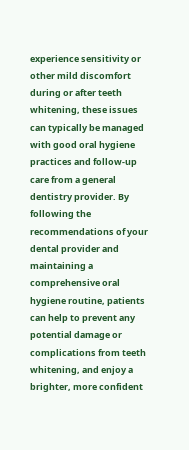experience sensitivity or other mild discomfort during or after teeth whitening, these issues can typically be managed with good oral hygiene practices and follow-up care from a general dentistry provider. By following the recommendations of your dental provider and maintaining a comprehensive oral hygiene routine, patients can help to prevent any potential damage or complications from teeth whitening, and enjoy a brighter, more confident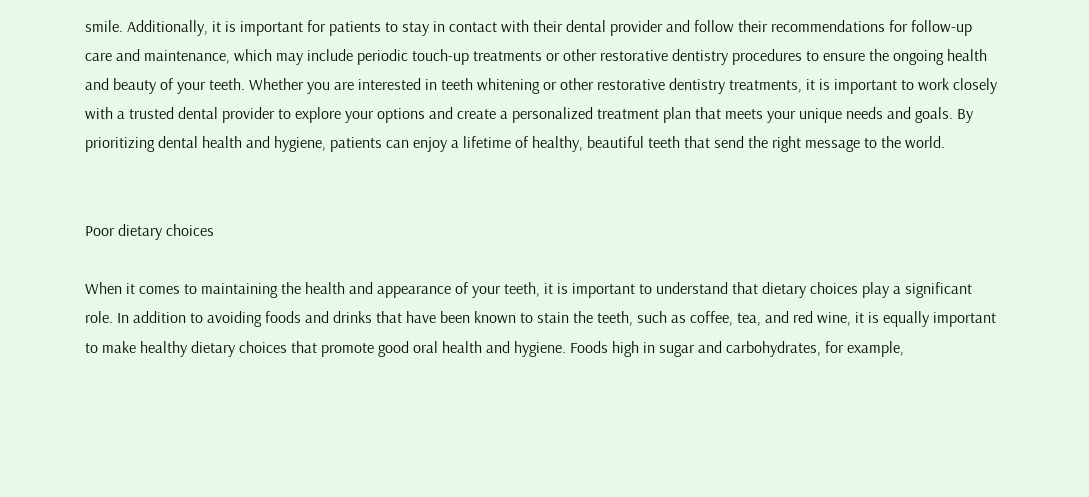smile. Additionally, it is important for patients to stay in contact with their dental provider and follow their recommendations for follow-up care and maintenance, which may include periodic touch-up treatments or other restorative dentistry procedures to ensure the ongoing health and beauty of your teeth. Whether you are interested in teeth whitening or other restorative dentistry treatments, it is important to work closely with a trusted dental provider to explore your options and create a personalized treatment plan that meets your unique needs and goals. By prioritizing dental health and hygiene, patients can enjoy a lifetime of healthy, beautiful teeth that send the right message to the world.


Poor dietary choices

When it comes to maintaining the health and appearance of your teeth, it is important to understand that dietary choices play a significant role. In addition to avoiding foods and drinks that have been known to stain the teeth, such as coffee, tea, and red wine, it is equally important to make healthy dietary choices that promote good oral health and hygiene. Foods high in sugar and carbohydrates, for example,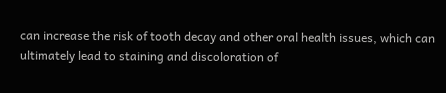can increase the risk of tooth decay and other oral health issues, which can ultimately lead to staining and discoloration of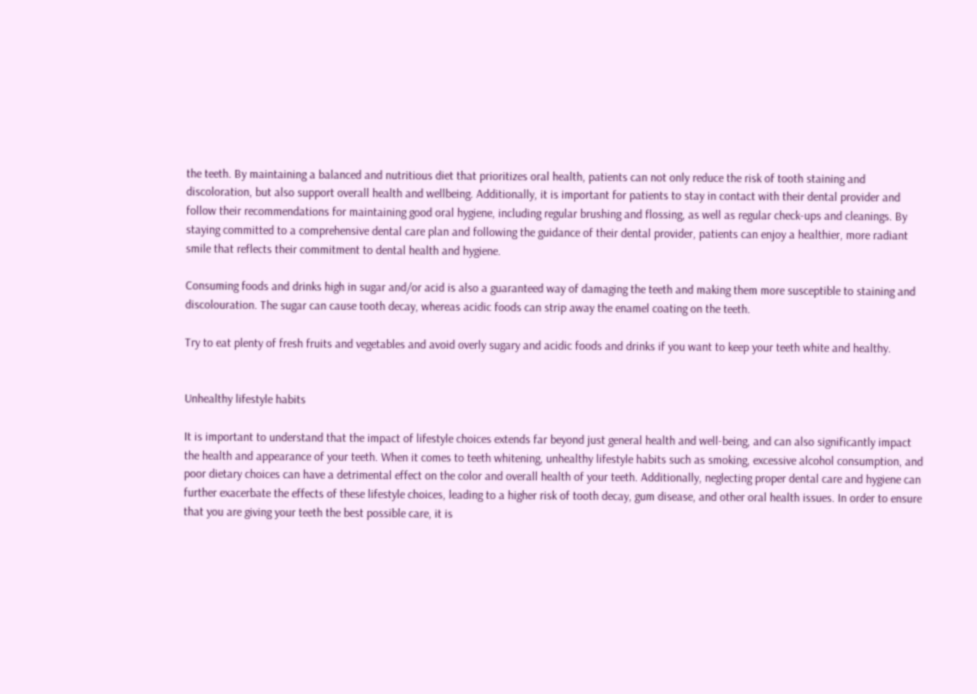the teeth. By maintaining a balanced and nutritious diet that prioritizes oral health, patients can not only reduce the risk of tooth staining and discoloration, but also support overall health and wellbeing. Additionally, it is important for patients to stay in contact with their dental provider and follow their recommendations for maintaining good oral hygiene, including regular brushing and flossing, as well as regular check-ups and cleanings. By staying committed to a comprehensive dental care plan and following the guidance of their dental provider, patients can enjoy a healthier, more radiant smile that reflects their commitment to dental health and hygiene.

Consuming foods and drinks high in sugar and/or acid is also a guaranteed way of damaging the teeth and making them more susceptible to staining and discolouration. The sugar can cause tooth decay, whereas acidic foods can strip away the enamel coating on the teeth.

Try to eat plenty of fresh fruits and vegetables and avoid overly sugary and acidic foods and drinks if you want to keep your teeth white and healthy.


Unhealthy lifestyle habits

It is important to understand that the impact of lifestyle choices extends far beyond just general health and well-being, and can also significantly impact the health and appearance of your teeth. When it comes to teeth whitening, unhealthy lifestyle habits such as smoking, excessive alcohol consumption, and poor dietary choices can have a detrimental effect on the color and overall health of your teeth. Additionally, neglecting proper dental care and hygiene can further exacerbate the effects of these lifestyle choices, leading to a higher risk of tooth decay, gum disease, and other oral health issues. In order to ensure that you are giving your teeth the best possible care, it is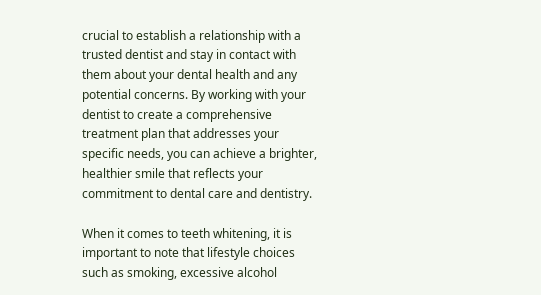crucial to establish a relationship with a trusted dentist and stay in contact with them about your dental health and any potential concerns. By working with your dentist to create a comprehensive treatment plan that addresses your specific needs, you can achieve a brighter, healthier smile that reflects your commitment to dental care and dentistry.

When it comes to teeth whitening, it is important to note that lifestyle choices such as smoking, excessive alcohol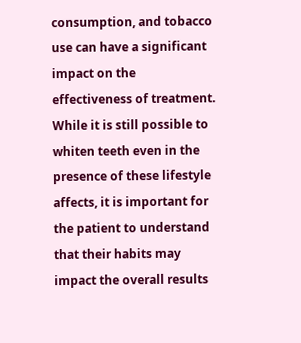consumption, and tobacco use can have a significant impact on the effectiveness of treatment. While it is still possible to whiten teeth even in the presence of these lifestyle affects, it is important for the patient to understand that their habits may impact the overall results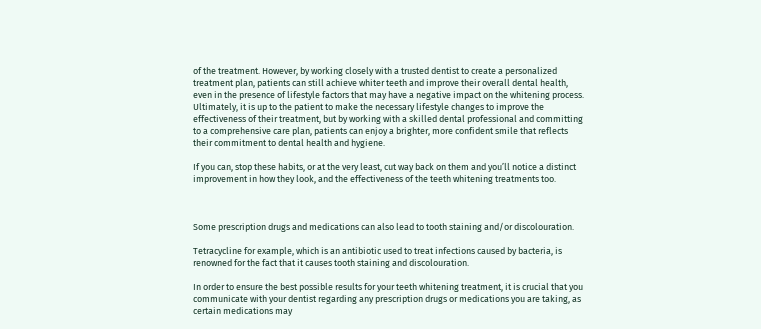of the treatment. However, by working closely with a trusted dentist to create a personalized treatment plan, patients can still achieve whiter teeth and improve their overall dental health, even in the presence of lifestyle factors that may have a negative impact on the whitening process. Ultimately, it is up to the patient to make the necessary lifestyle changes to improve the effectiveness of their treatment, but by working with a skilled dental professional and committing to a comprehensive care plan, patients can enjoy a brighter, more confident smile that reflects their commitment to dental health and hygiene.

If you can, stop these habits, or at the very least, cut way back on them and you’ll notice a distinct improvement in how they look, and the effectiveness of the teeth whitening treatments too.



Some prescription drugs and medications can also lead to tooth staining and/or discolouration.

Tetracycline for example, which is an antibiotic used to treat infections caused by bacteria, is renowned for the fact that it causes tooth staining and discolouration.

In order to ensure the best possible results for your teeth whitening treatment, it is crucial that you communicate with your dentist regarding any prescription drugs or medications you are taking, as certain medications may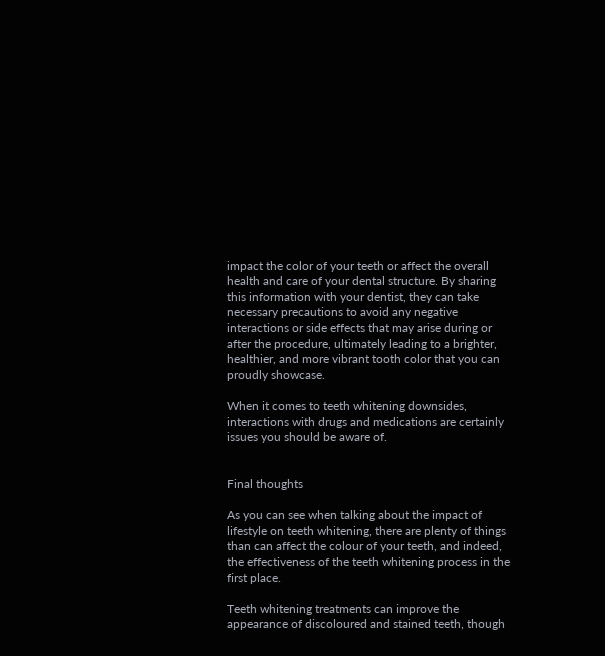impact the color of your teeth or affect the overall health and care of your dental structure. By sharing this information with your dentist, they can take necessary precautions to avoid any negative interactions or side effects that may arise during or after the procedure, ultimately leading to a brighter, healthier, and more vibrant tooth color that you can proudly showcase.

When it comes to teeth whitening downsides, interactions with drugs and medications are certainly issues you should be aware of.


Final thoughts

As you can see when talking about the impact of lifestyle on teeth whitening, there are plenty of things than can affect the colour of your teeth, and indeed, the effectiveness of the teeth whitening process in the first place.

Teeth whitening treatments can improve the appearance of discoloured and stained teeth, though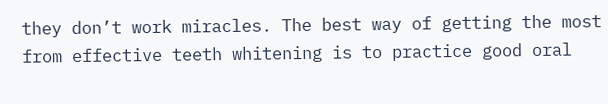they don’t work miracles. The best way of getting the most from effective teeth whitening is to practice good oral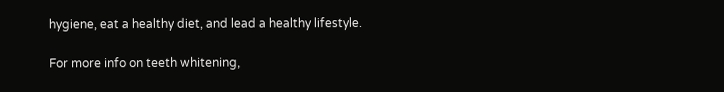hygiene, eat a healthy diet, and lead a healthy lifestyle.

For more info on teeth whitening,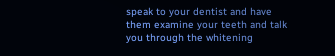speak to your dentist and have them examine your teeth and talk you through the whitening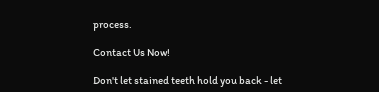process.

Contact Us Now!

Don't let stained teeth hold you back - let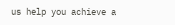us help you achieve a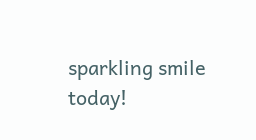sparkling smile today!